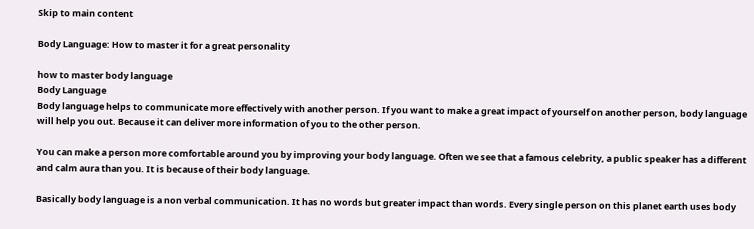Skip to main content

Body Language: How to master it for a great personality

how to master body language
Body Language
Body language helps to communicate more effectively with another person. If you want to make a great impact of yourself on another person, body language will help you out. Because it can deliver more information of you to the other person.

You can make a person more comfortable around you by improving your body language. Often we see that a famous celebrity, a public speaker has a different and calm aura than you. It is because of their body language.

Basically body language is a non verbal communication. It has no words but greater impact than words. Every single person on this planet earth uses body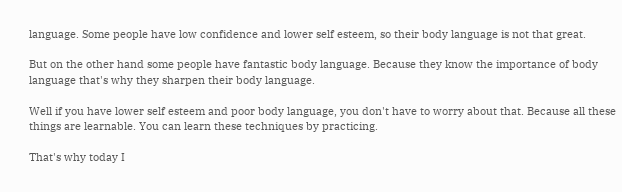language. Some people have low confidence and lower self esteem, so their body language is not that great.

But on the other hand some people have fantastic body language. Because they know the importance of body language that's why they sharpen their body language.

Well if you have lower self esteem and poor body language, you don't have to worry about that. Because all these things are learnable. You can learn these techniques by practicing.

That's why today I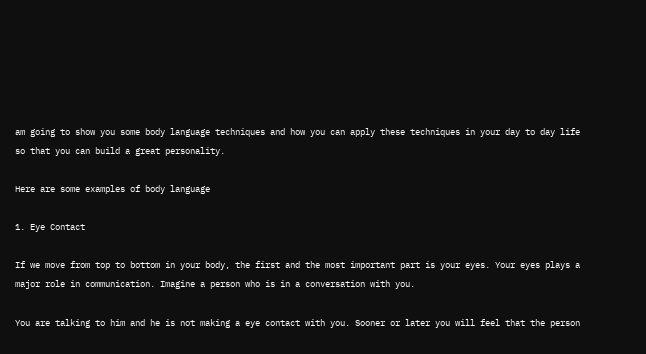am going to show you some body language techniques and how you can apply these techniques in your day to day life so that you can build a great personality.

Here are some examples of body language

1. Eye Contact

If we move from top to bottom in your body, the first and the most important part is your eyes. Your eyes plays a major role in communication. Imagine a person who is in a conversation with you.

You are talking to him and he is not making a eye contact with you. Sooner or later you will feel that the person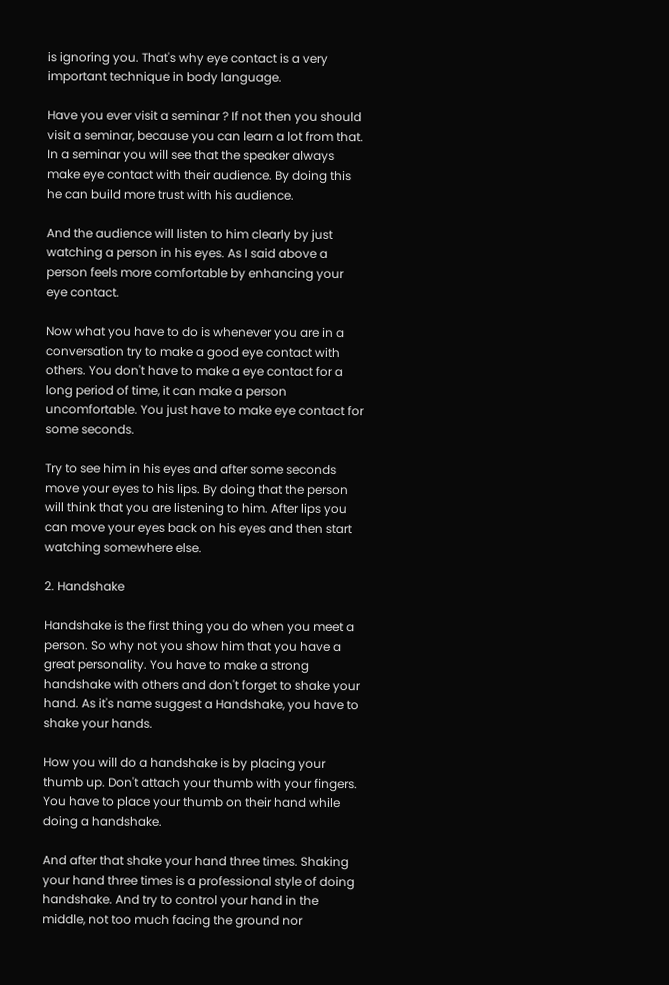is ignoring you. That's why eye contact is a very important technique in body language.

Have you ever visit a seminar ? If not then you should visit a seminar, because you can learn a lot from that. In a seminar you will see that the speaker always make eye contact with their audience. By doing this he can build more trust with his audience.

And the audience will listen to him clearly by just watching a person in his eyes. As I said above a person feels more comfortable by enhancing your eye contact.

Now what you have to do is whenever you are in a conversation try to make a good eye contact with others. You don't have to make a eye contact for a long period of time, it can make a person uncomfortable. You just have to make eye contact for some seconds.

Try to see him in his eyes and after some seconds move your eyes to his lips. By doing that the person will think that you are listening to him. After lips you can move your eyes back on his eyes and then start watching somewhere else.

2. Handshake

Handshake is the first thing you do when you meet a person. So why not you show him that you have a great personality. You have to make a strong handshake with others and don't forget to shake your hand. As it's name suggest a Handshake, you have to shake your hands.

How you will do a handshake is by placing your thumb up. Don't attach your thumb with your fingers. You have to place your thumb on their hand while doing a handshake.

And after that shake your hand three times. Shaking your hand three times is a professional style of doing handshake. And try to control your hand in the middle, not too much facing the ground nor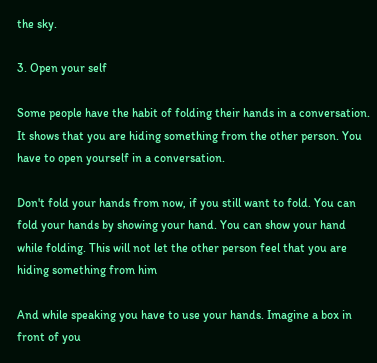the sky.

3. Open your self

Some people have the habit of folding their hands in a conversation. It shows that you are hiding something from the other person. You have to open yourself in a conversation.

Don't fold your hands from now, if you still want to fold. You can fold your hands by showing your hand. You can show your hand while folding. This will not let the other person feel that you are hiding something from him

And while speaking you have to use your hands. Imagine a box in front of you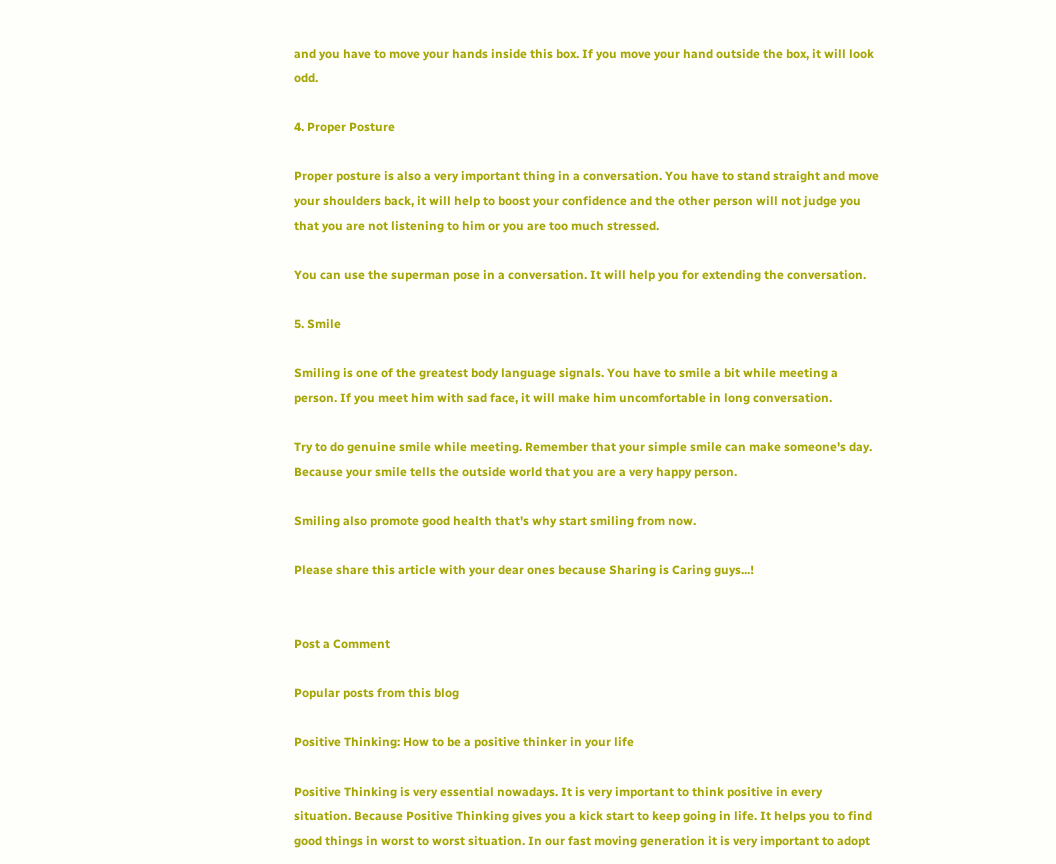and you have to move your hands inside this box. If you move your hand outside the box, it will look odd.

4. Proper Posture

Proper posture is also a very important thing in a conversation. You have to stand straight and move your shoulders back, it will help to boost your confidence and the other person will not judge you that you are not listening to him or you are too much stressed.

You can use the superman pose in a conversation. It will help you for extending the conversation.

5. Smile

Smiling is one of the greatest body language signals. You have to smile a bit while meeting a person. If you meet him with sad face, it will make him uncomfortable in long conversation.

Try to do genuine smile while meeting. Remember that your simple smile can make someone's day. Because your smile tells the outside world that you are a very happy person.

Smiling also promote good health that's why start smiling from now.

Please share this article with your dear ones because Sharing is Caring guys...!


Post a Comment

Popular posts from this blog

Positive Thinking: How to be a positive thinker in your life

Positive Thinking is very essential nowadays. It is very important to think positive in every situation. Because Positive Thinking gives you a kick start to keep going in life. It helps you to find good things in worst to worst situation. In our fast moving generation it is very important to adopt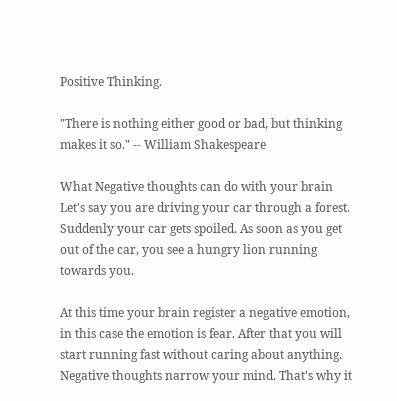Positive Thinking.

"There is nothing either good or bad, but thinking makes it so." -- William Shakespeare

What Negative thoughts can do with your brain
Let's say you are driving your car through a forest. Suddenly your car gets spoiled. As soon as you get out of the car, you see a hungry lion running towards you.

At this time your brain register a negative emotion, in this case the emotion is fear. After that you will start running fast without caring about anything. Negative thoughts narrow your mind. That's why it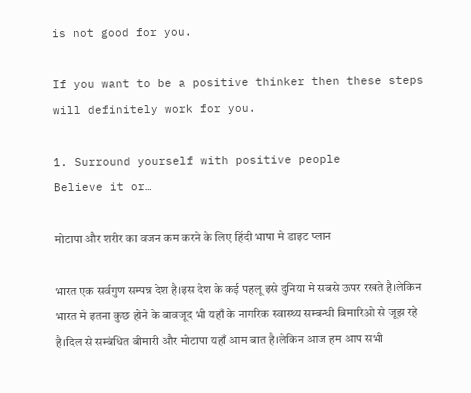is not good for you.

If you want to be a positive thinker then these steps will definitely work for you.

1. Surround yourself with positive people
Believe it or…

मोटापा और शरीर का वजन कम करने के लिए हिंदी भाषा मे डाइट प्लान

भारत एक सर्वगुण सम्पन्न देश है।इस देश के कई पहलू इसे दुनिया मे सबसे ऊपर रखते है।लेकिन भारत मे इतना कुछ होने के बावजूद भी यहाँ के नागरिक स्वास्थ्य सम्बन्धी बिमारिओ से जूझ रहे है।दिल से सम्बंधित बीमारी और मोटापा यहाँ आम बात है।लेकिन आज हम आप सभी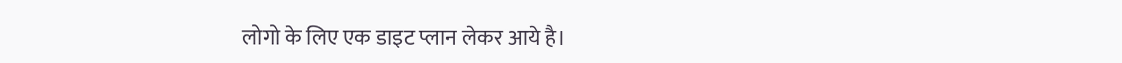लोगो के लिए एक डाइट प्लान लेकर आये है।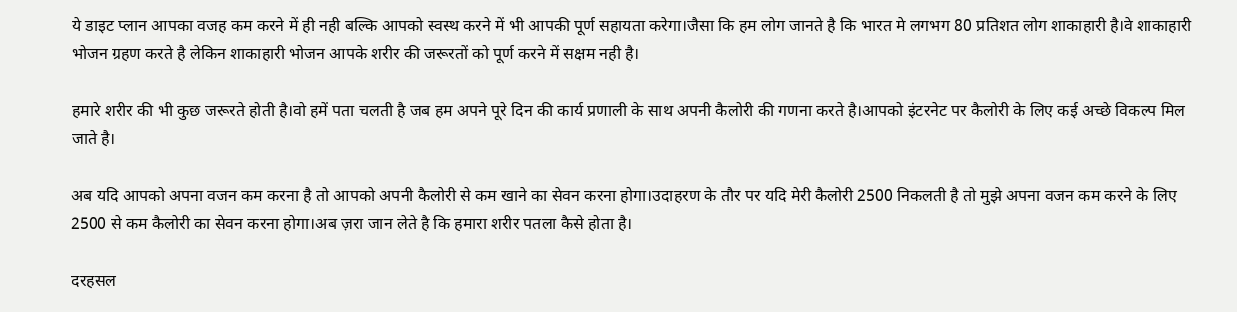ये डाइट प्लान आपका वजह कम करने में ही नही बल्कि आपको स्वस्थ करने में भी आपकी पूर्ण सहायता करेगा।जैसा कि हम लोग जानते है कि भारत मे लगभग 80 प्रतिशत लोग शाकाहारी है।वे शाकाहारी भोजन ग्रहण करते है लेकिन शाकाहारी भोजन आपके शरीर की जरूरतों को पूर्ण करने में सक्षम नही है।

हमारे शरीर की भी कुछ जरूरते होती है।वो हमें पता चलती है जब हम अपने पूरे दिन की कार्य प्रणाली के साथ अपनी कैलोरी की गणना करते है।आपको इंटरनेट पर कैलोरी के लिए कई अच्छे विकल्प मिल जाते है।

अब यदि आपको अपना वजन कम करना है तो आपको अपनी कैलोरी से कम खाने का सेवन करना होगा।उदाहरण के तौर पर यदि मेरी कैलोरी 2500 निकलती है तो मुझे अपना वजन कम करने के लिए 2500 से कम कैलोरी का सेवन करना होगा।अब ज़रा जान लेते है कि हमारा शरीर पतला कैसे होता है।

दरहसल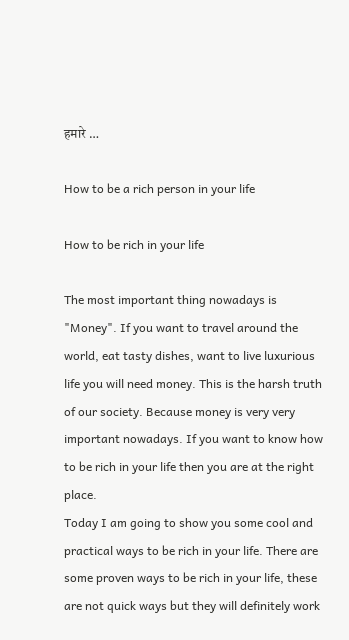हमारे …

How to be a rich person in your life

How to be rich in your life

The most important thing nowadays is "Money". If you want to travel around the world, eat tasty dishes, want to live luxurious life you will need money. This is the harsh truth of our society. Because money is very very important nowadays. If you want to know how to be rich in your life then you are at the right place.
Today I am going to show you some cool and practical ways to be rich in your life. There are some proven ways to be rich in your life, these are not quick ways but they will definitely work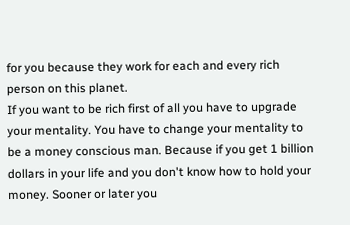for you because they work for each and every rich person on this planet.
If you want to be rich first of all you have to upgrade your mentality. You have to change your mentality to be a money conscious man. Because if you get 1 billion dollars in your life and you don't know how to hold your money. Sooner or later you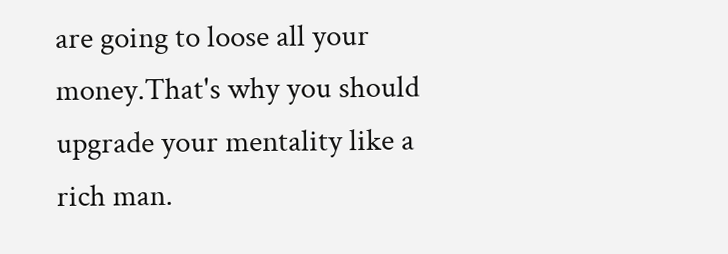are going to loose all your money.That's why you should upgrade your mentality like a rich man.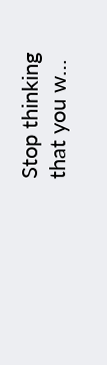Stop thinking that you w…